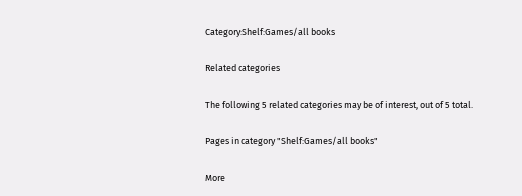Category:Shelf:Games/all books

Related categories

The following 5 related categories may be of interest, out of 5 total.

Pages in category "Shelf:Games/all books"

More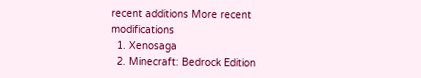recent additions More recent modifications
  1. Xenosaga
  2. Minecraft: Bedrock Edition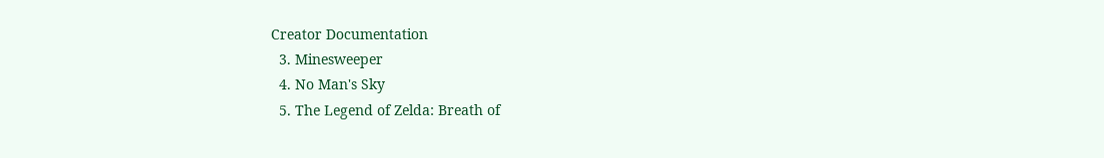Creator Documentation
  3. Minesweeper
  4. No Man's Sky
  5. The Legend of Zelda: Breath of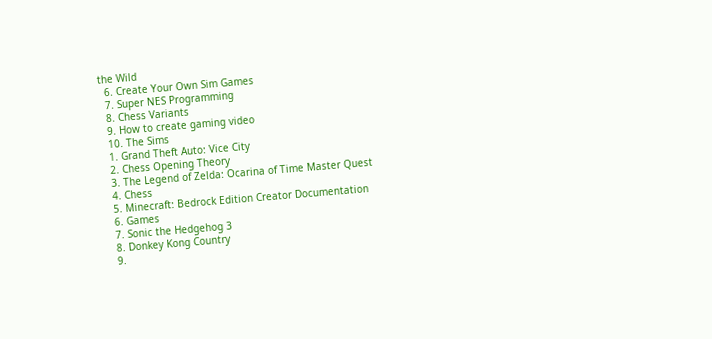the Wild
  6. Create Your Own Sim Games
  7. Super NES Programming
  8. Chess Variants
  9. How to create gaming video
  10. The Sims
  1. Grand Theft Auto: Vice City
  2. Chess Opening Theory
  3. The Legend of Zelda: Ocarina of Time Master Quest
  4. Chess
  5. Minecraft: Bedrock Edition Creator Documentation
  6. Games
  7. Sonic the Hedgehog 3
  8. Donkey Kong Country
  9.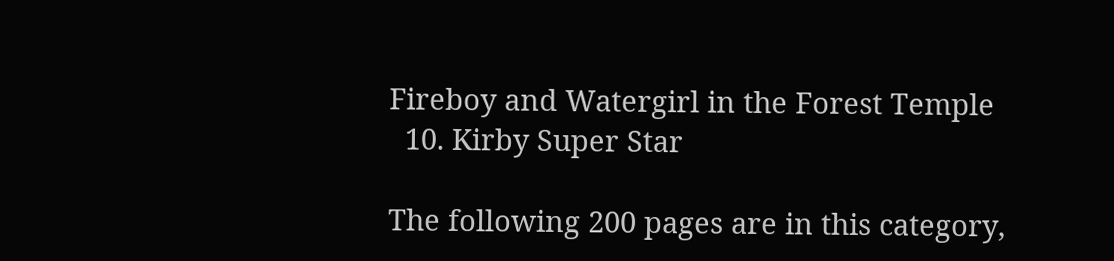Fireboy and Watergirl in the Forest Temple
  10. Kirby Super Star

The following 200 pages are in this category,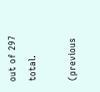out of 297 total.

(previous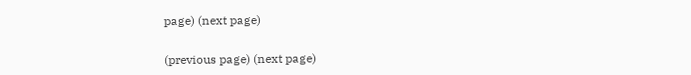page) (next page)


(previous page) (next page)